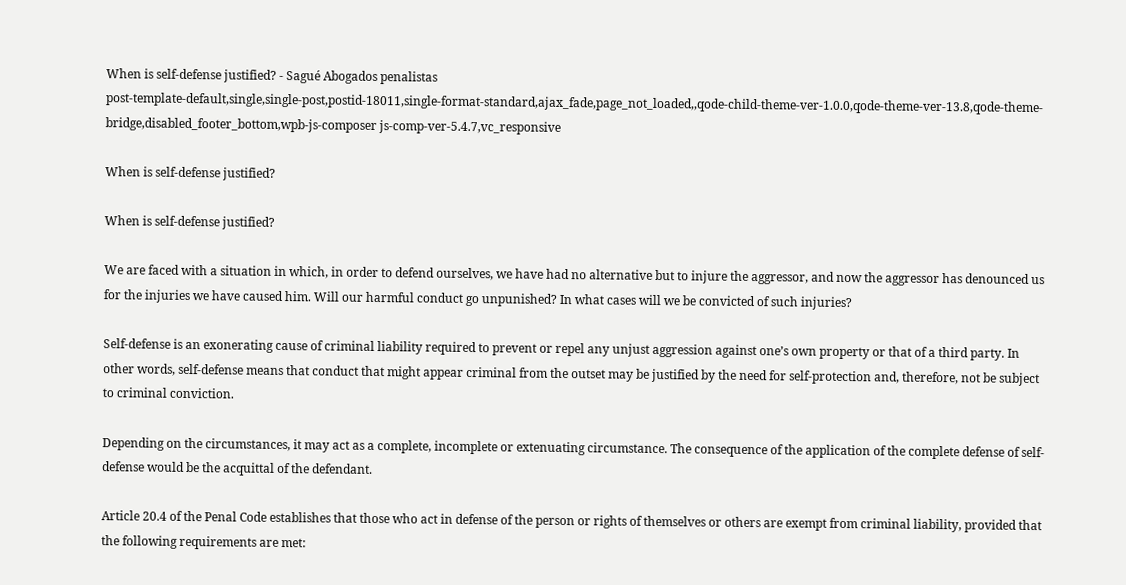When is self-defense justified? - Sagué Abogados penalistas
post-template-default,single,single-post,postid-18011,single-format-standard,ajax_fade,page_not_loaded,,qode-child-theme-ver-1.0.0,qode-theme-ver-13.8,qode-theme-bridge,disabled_footer_bottom,wpb-js-composer js-comp-ver-5.4.7,vc_responsive

When is self-defense justified?

When is self-defense justified?

We are faced with a situation in which, in order to defend ourselves, we have had no alternative but to injure the aggressor, and now the aggressor has denounced us for the injuries we have caused him. Will our harmful conduct go unpunished? In what cases will we be convicted of such injuries?

Self-defense is an exonerating cause of criminal liability required to prevent or repel any unjust aggression against one’s own property or that of a third party. In other words, self-defense means that conduct that might appear criminal from the outset may be justified by the need for self-protection and, therefore, not be subject to criminal conviction.

Depending on the circumstances, it may act as a complete, incomplete or extenuating circumstance. The consequence of the application of the complete defense of self-defense would be the acquittal of the defendant.

Article 20.4 of the Penal Code establishes that those who act in defense of the person or rights of themselves or others are exempt from criminal liability, provided that the following requirements are met: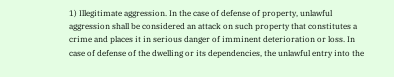1) Illegitimate aggression. In the case of defense of property, unlawful aggression shall be considered an attack on such property that constitutes a crime and places it in serious danger of imminent deterioration or loss. In case of defense of the dwelling or its dependencies, the unlawful entry into the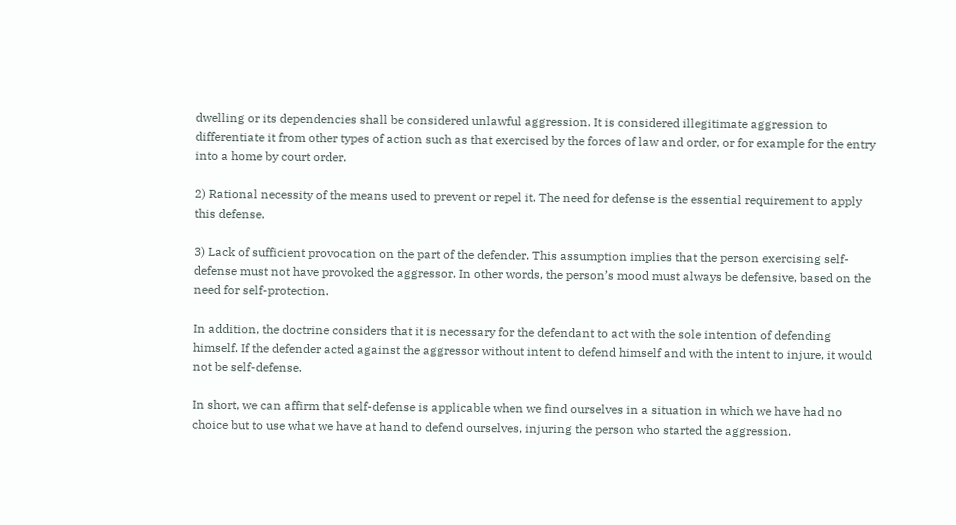dwelling or its dependencies shall be considered unlawful aggression. It is considered illegitimate aggression to differentiate it from other types of action such as that exercised by the forces of law and order, or for example for the entry into a home by court order.

2) Rational necessity of the means used to prevent or repel it. The need for defense is the essential requirement to apply this defense.

3) Lack of sufficient provocation on the part of the defender. This assumption implies that the person exercising self-defense must not have provoked the aggressor. In other words, the person’s mood must always be defensive, based on the need for self-protection.

In addition, the doctrine considers that it is necessary for the defendant to act with the sole intention of defending himself. If the defender acted against the aggressor without intent to defend himself and with the intent to injure, it would not be self-defense.

In short, we can affirm that self-defense is applicable when we find ourselves in a situation in which we have had no choice but to use what we have at hand to defend ourselves, injuring the person who started the aggression.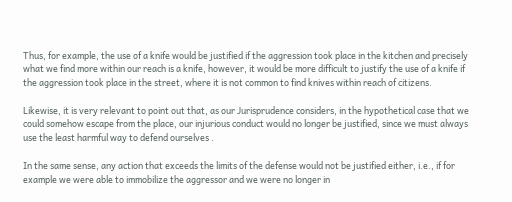Thus, for example, the use of a knife would be justified if the aggression took place in the kitchen and precisely what we find more within our reach is a knife, however, it would be more difficult to justify the use of a knife if the aggression took place in the street, where it is not common to find knives within reach of citizens.

Likewise, it is very relevant to point out that, as our Jurisprudence considers, in the hypothetical case that we could somehow escape from the place, our injurious conduct would no longer be justified, since we must always use the least harmful way to defend ourselves .

In the same sense, any action that exceeds the limits of the defense would not be justified either, i.e., if for example we were able to immobilize the aggressor and we were no longer in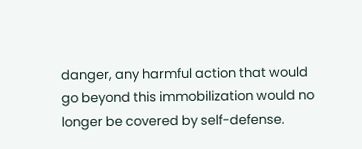danger, any harmful action that would go beyond this immobilization would no longer be covered by self-defense.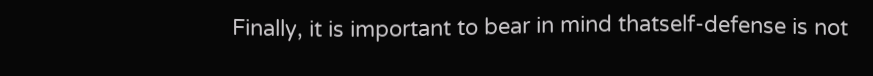Finally, it is important to bear in mind thatself-defense is not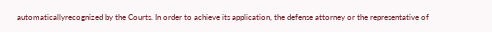automaticallyrecognized by the Courts. In order to achieve its application, the defense attorney or the representative of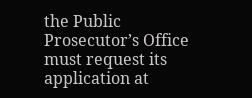the Public Prosecutor’s Office must request its application at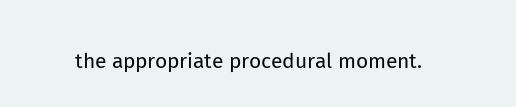the appropriate procedural moment.